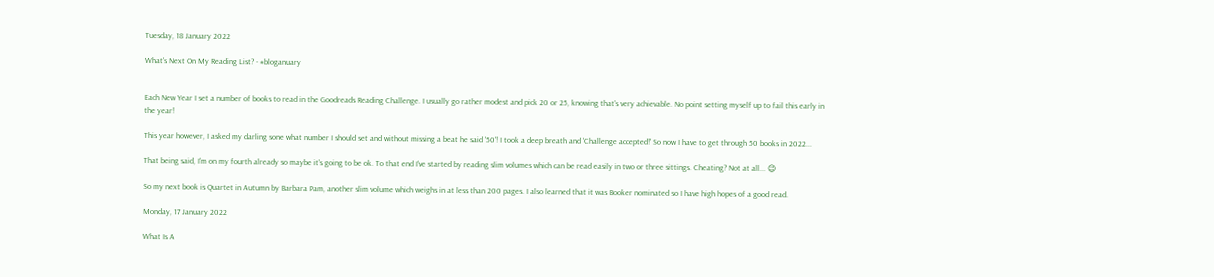Tuesday, 18 January 2022

What's Next On My Reading List? - #bloganuary


Each New Year I set a number of books to read in the Goodreads Reading Challenge. I usually go rather modest and pick 20 or 25, knowing that's very achievable. No point setting myself up to fail this early in the year!

This year however, I asked my darling sone what number I should set and without missing a beat he said '50'! I took a deep breath and 'Challenge accepted!' So now I have to get through 50 books in 2022...

That being said, I'm on my fourth already so maybe it's going to be ok. To that end I've started by reading slim volumes which can be read easily in two or three sittings. Cheating? Not at all... 😉

So my next book is Quartet in Autumn by Barbara Pam, another slim volume which weighs in at less than 200 pages. I also learned that it was Booker nominated so I have high hopes of a good read.

Monday, 17 January 2022

What Is A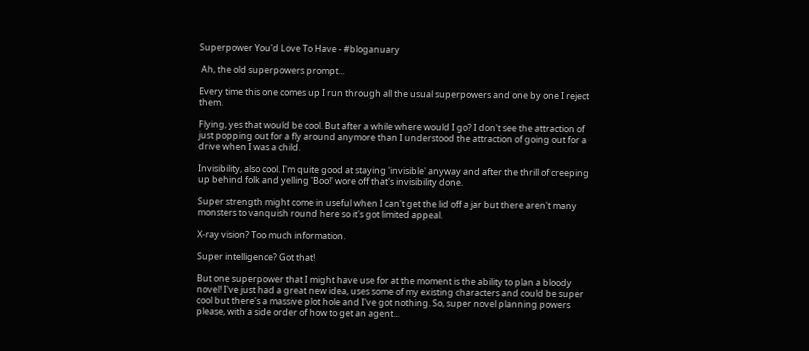Superpower You'd Love To Have - #bloganuary

 Ah, the old superpowers prompt...

Every time this one comes up I run through all the usual superpowers and one by one I reject them.

Flying, yes that would be cool. But after a while where would I go? I don't see the attraction of just popping out for a fly around anymore than I understood the attraction of going out for a drive when I was a child.

Invisibility, also cool. I'm quite good at staying 'invisible' anyway and after the thrill of creeping up behind folk and yelling 'Boo!' wore off that's invisibility done.

Super strength might come in useful when I can't get the lid off a jar but there aren't many monsters to vanquish round here so it's got limited appeal.

X-ray vision? Too much information.

Super intelligence? Got that!

But one superpower that I might have use for at the moment is the ability to plan a bloody novel! I've just had a great new idea, uses some of my existing characters and could be super cool but there's a massive plot hole and I've got nothing. So, super novel planning powers please, with a side order of how to get an agent...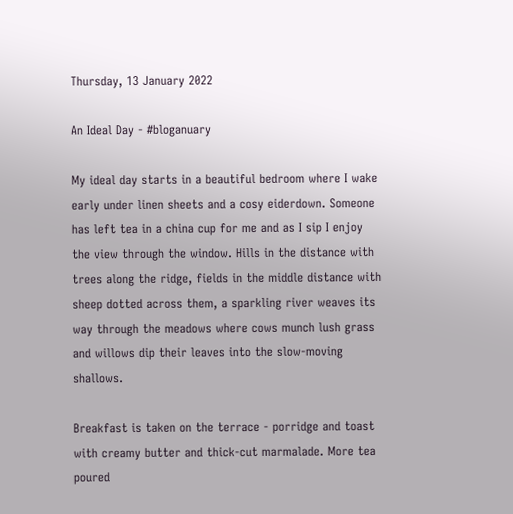Thursday, 13 January 2022

An Ideal Day - #bloganuary

My ideal day starts in a beautiful bedroom where I wake early under linen sheets and a cosy eiderdown. Someone has left tea in a china cup for me and as I sip I enjoy the view through the window. Hills in the distance with trees along the ridge, fields in the middle distance with sheep dotted across them, a sparkling river weaves its way through the meadows where cows munch lush grass and willows dip their leaves into the slow-moving shallows.

Breakfast is taken on the terrace - porridge and toast with creamy butter and thick-cut marmalade. More tea poured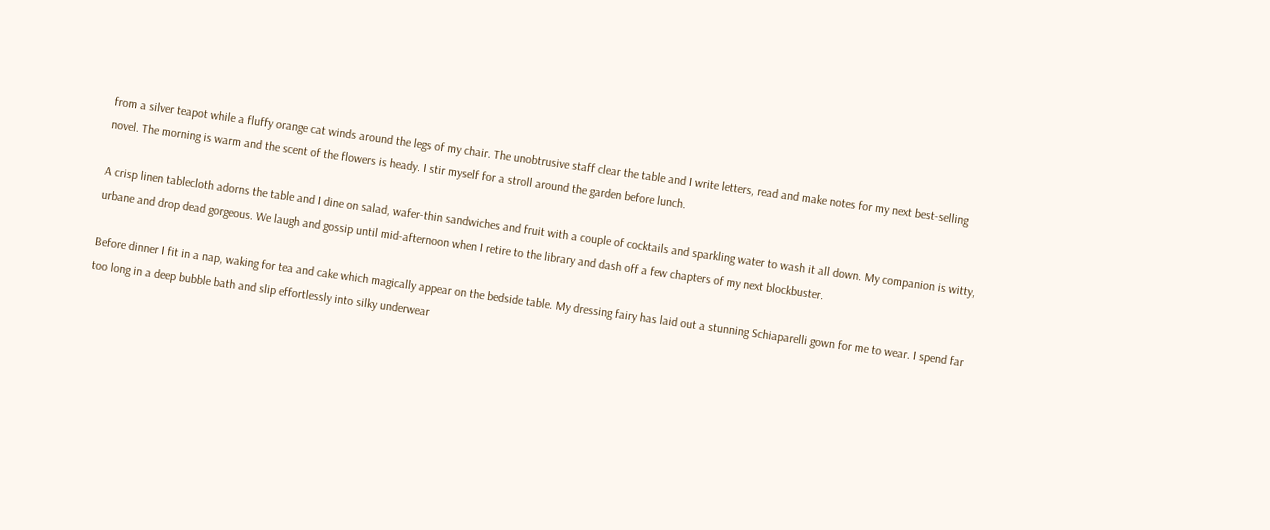from a silver teapot while a fluffy orange cat winds around the legs of my chair. The unobtrusive staff clear the table and I write letters, read and make notes for my next best-selling novel. The morning is warm and the scent of the flowers is heady. I stir myself for a stroll around the garden before lunch.

A crisp linen tablecloth adorns the table and I dine on salad, wafer-thin sandwiches and fruit with a couple of cocktails and sparkling water to wash it all down. My companion is witty, urbane and drop dead gorgeous. We laugh and gossip until mid-afternoon when I retire to the library and dash off a few chapters of my next blockbuster.

Before dinner I fit in a nap, waking for tea and cake which magically appear on the bedside table. My dressing fairy has laid out a stunning Schiaparelli gown for me to wear. I spend far too long in a deep bubble bath and slip effortlessly into silky underwear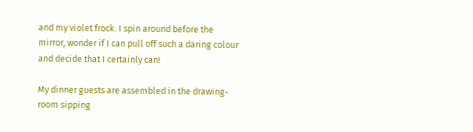and my violet frock. I spin around before the mirror, wonder if I can pull off such a daring colour and decide that I certainly can!

My dinner guests are assembled in the drawing-room sipping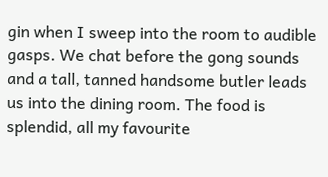gin when I sweep into the room to audible gasps. We chat before the gong sounds and a tall, tanned handsome butler leads us into the dining room. The food is splendid, all my favourite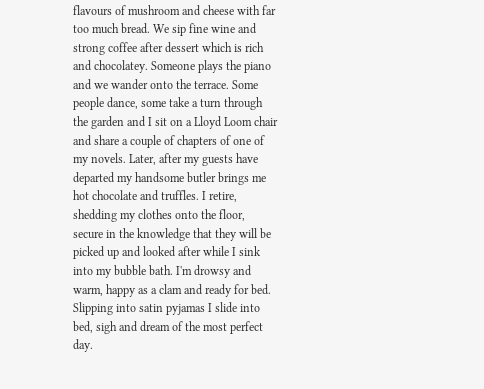flavours of mushroom and cheese with far too much bread. We sip fine wine and strong coffee after dessert which is rich and chocolatey. Someone plays the piano and we wander onto the terrace. Some people dance, some take a turn through the garden and I sit on a Lloyd Loom chair and share a couple of chapters of one of my novels. Later, after my guests have departed my handsome butler brings me hot chocolate and truffles. I retire, shedding my clothes onto the floor, secure in the knowledge that they will be picked up and looked after while I sink into my bubble bath. I'm drowsy and warm, happy as a clam and ready for bed. Slipping into satin pyjamas I slide into bed, sigh and dream of the most perfect day.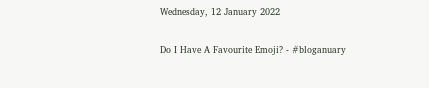Wednesday, 12 January 2022

Do I Have A Favourite Emoji? - #bloganuary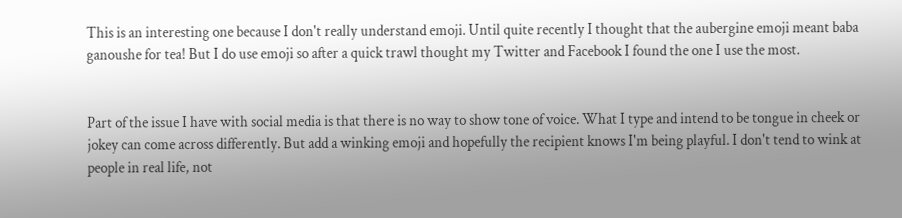This is an interesting one because I don't really understand emoji. Until quite recently I thought that the aubergine emoji meant baba ganoushe for tea! But I do use emoji so after a quick trawl thought my Twitter and Facebook I found the one I use the most.


Part of the issue I have with social media is that there is no way to show tone of voice. What I type and intend to be tongue in cheek or jokey can come across differently. But add a winking emoji and hopefully the recipient knows I'm being playful. I don't tend to wink at people in real life, not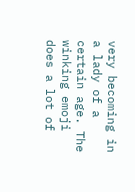very becoming in a lady of a certain age. The winking emoji does a lot of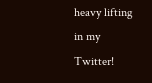heavy lifting in my Twitter!